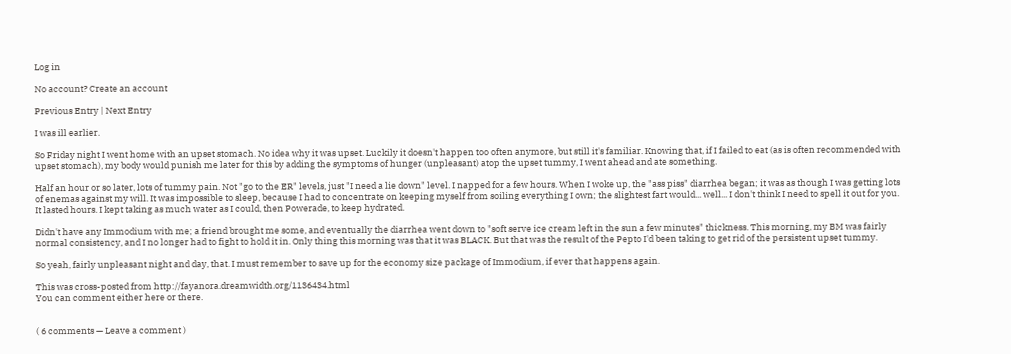Log in

No account? Create an account

Previous Entry | Next Entry

I was ill earlier.

So Friday night I went home with an upset stomach. No idea why it was upset. Luckily it doesn't happen too often anymore, but still it's familiar. Knowing that, if I failed to eat (as is often recommended with upset stomach), my body would punish me later for this by adding the symptoms of hunger (unpleasant) atop the upset tummy, I went ahead and ate something.

Half an hour or so later, lots of tummy pain. Not "go to the ER" levels, just "I need a lie down" level. I napped for a few hours. When I woke up, the "ass piss" diarrhea began; it was as though I was getting lots of enemas against my will. It was impossible to sleep, because I had to concentrate on keeping myself from soiling everything I own; the slightest fart would... well... I don't think I need to spell it out for you. It lasted hours. I kept taking as much water as I could, then Powerade, to keep hydrated.

Didn't have any Immodium with me; a friend brought me some, and eventually the diarrhea went down to "soft serve ice cream left in the sun a few minutes" thickness. This morning, my BM was fairly normal consistency, and I no longer had to fight to hold it in. Only thing this morning was that it was BLACK. But that was the result of the Pepto I'd been taking to get rid of the persistent upset tummy.

So yeah, fairly unpleasant night and day, that. I must remember to save up for the economy size package of Immodium, if ever that happens again.

This was cross-posted from http://fayanora.dreamwidth.org/1136434.html
You can comment either here or there.


( 6 comments — Leave a comment )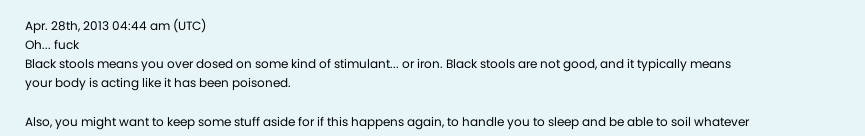Apr. 28th, 2013 04:44 am (UTC)
Oh... fuck
Black stools means you over dosed on some kind of stimulant... or iron. Black stools are not good, and it typically means your body is acting like it has been poisoned.

Also, you might want to keep some stuff aside for if this happens again, to handle you to sleep and be able to soil whatever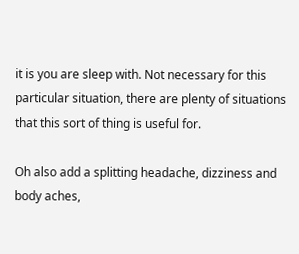it is you are sleep with. Not necessary for this particular situation, there are plenty of situations that this sort of thing is useful for.

Oh also add a splitting headache, dizziness and body aches,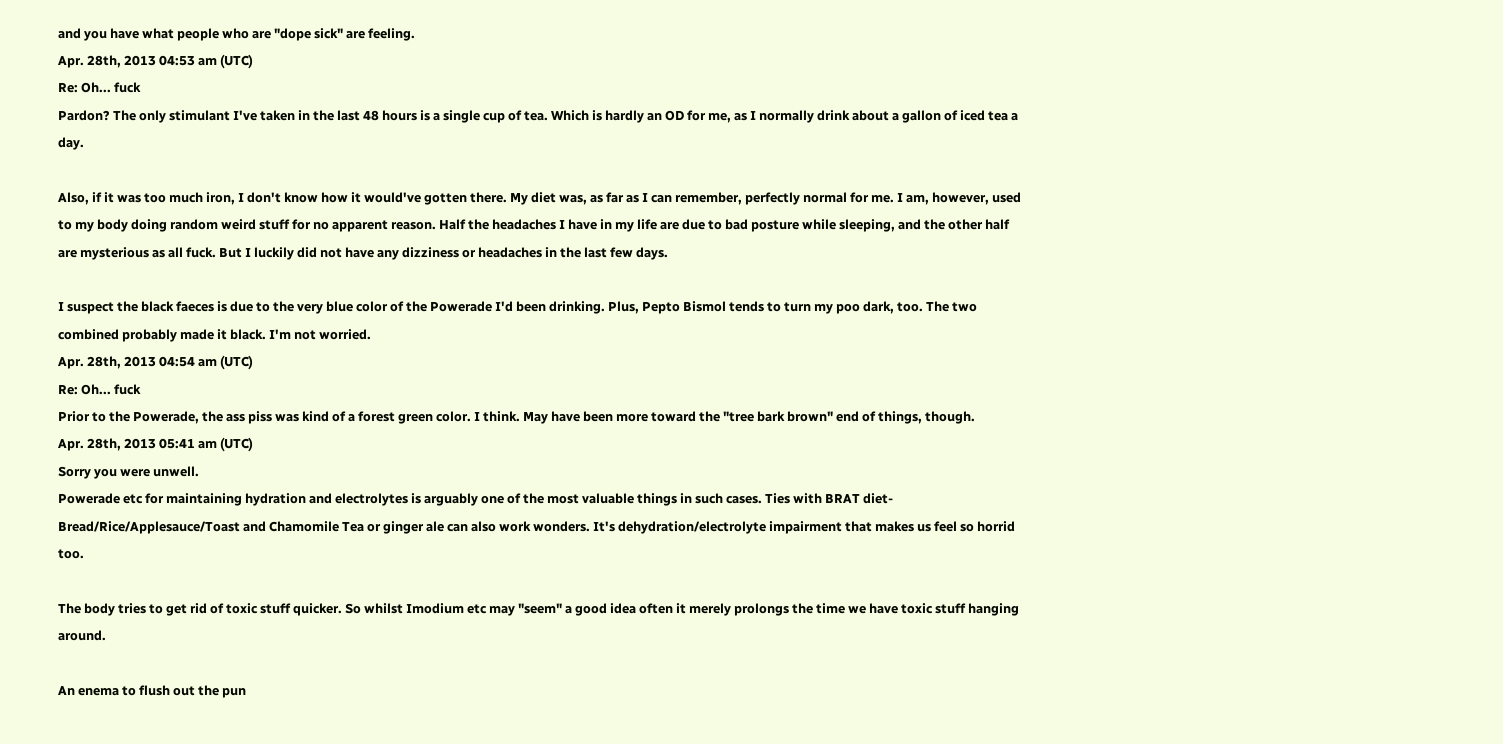and you have what people who are "dope sick" are feeling.
Apr. 28th, 2013 04:53 am (UTC)
Re: Oh... fuck
Pardon? The only stimulant I've taken in the last 48 hours is a single cup of tea. Which is hardly an OD for me, as I normally drink about a gallon of iced tea a day.

Also, if it was too much iron, I don't know how it would've gotten there. My diet was, as far as I can remember, perfectly normal for me. I am, however, used to my body doing random weird stuff for no apparent reason. Half the headaches I have in my life are due to bad posture while sleeping, and the other half are mysterious as all fuck. But I luckily did not have any dizziness or headaches in the last few days.

I suspect the black faeces is due to the very blue color of the Powerade I'd been drinking. Plus, Pepto Bismol tends to turn my poo dark, too. The two combined probably made it black. I'm not worried.
Apr. 28th, 2013 04:54 am (UTC)
Re: Oh... fuck
Prior to the Powerade, the ass piss was kind of a forest green color. I think. May have been more toward the "tree bark brown" end of things, though.
Apr. 28th, 2013 05:41 am (UTC)
Sorry you were unwell.
Powerade etc for maintaining hydration and electrolytes is arguably one of the most valuable things in such cases. Ties with BRAT diet- Bread/Rice/Applesauce/Toast and Chamomile Tea or ginger ale can also work wonders. It's dehydration/electrolyte impairment that makes us feel so horrid too.

The body tries to get rid of toxic stuff quicker. So whilst Imodium etc may "seem" a good idea often it merely prolongs the time we have toxic stuff hanging around.

An enema to flush out the pun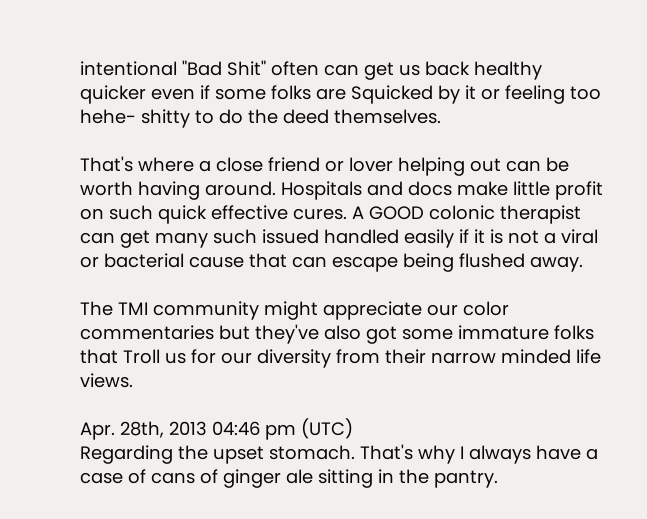intentional "Bad Shit" often can get us back healthy quicker even if some folks are Squicked by it or feeling too hehe- shitty to do the deed themselves.

That's where a close friend or lover helping out can be worth having around. Hospitals and docs make little profit on such quick effective cures. A GOOD colonic therapist can get many such issued handled easily if it is not a viral or bacterial cause that can escape being flushed away.

The TMI community might appreciate our color commentaries but they've also got some immature folks that Troll us for our diversity from their narrow minded life views.

Apr. 28th, 2013 04:46 pm (UTC)
Regarding the upset stomach. That's why I always have a case of cans of ginger ale sitting in the pantry.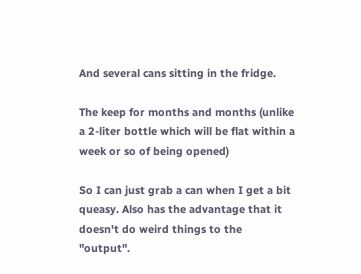And several cans sitting in the fridge.

The keep for months and months (unlike a 2-liter bottle which will be flat within a week or so of being opened)

So I can just grab a can when I get a bit queasy. Also has the advantage that it doesn't do weird things to the "output".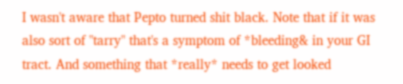I wasn't aware that Pepto turned shit black. Note that if it was also sort of "tarry" that's a symptom of *bleeding& in your GI tract. And something that *really* needs to get looked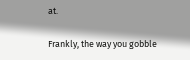at.

Frankly, the way you gobble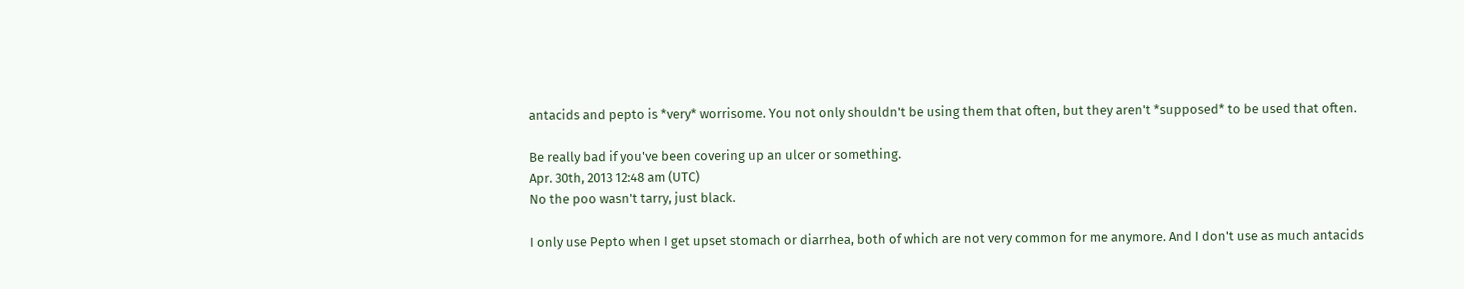antacids and pepto is *very* worrisome. You not only shouldn't be using them that often, but they aren't *supposed* to be used that often.

Be really bad if you've been covering up an ulcer or something.
Apr. 30th, 2013 12:48 am (UTC)
No the poo wasn't tarry, just black.

I only use Pepto when I get upset stomach or diarrhea, both of which are not very common for me anymore. And I don't use as much antacids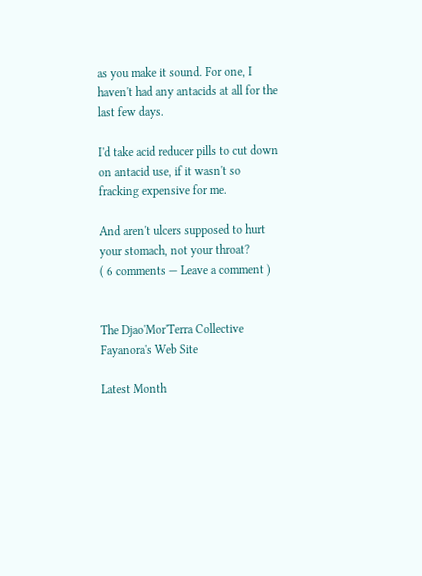as you make it sound. For one, I haven't had any antacids at all for the last few days.

I'd take acid reducer pills to cut down on antacid use, if it wasn't so fracking expensive for me.

And aren't ulcers supposed to hurt your stomach, not your throat?
( 6 comments — Leave a comment )


The Djao'Mor'Terra Collective
Fayanora's Web Site

Latest Month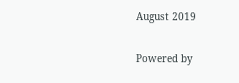August 2019


Powered by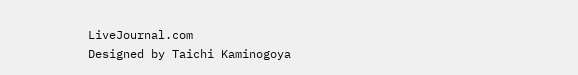LiveJournal.com
Designed by Taichi Kaminogoya